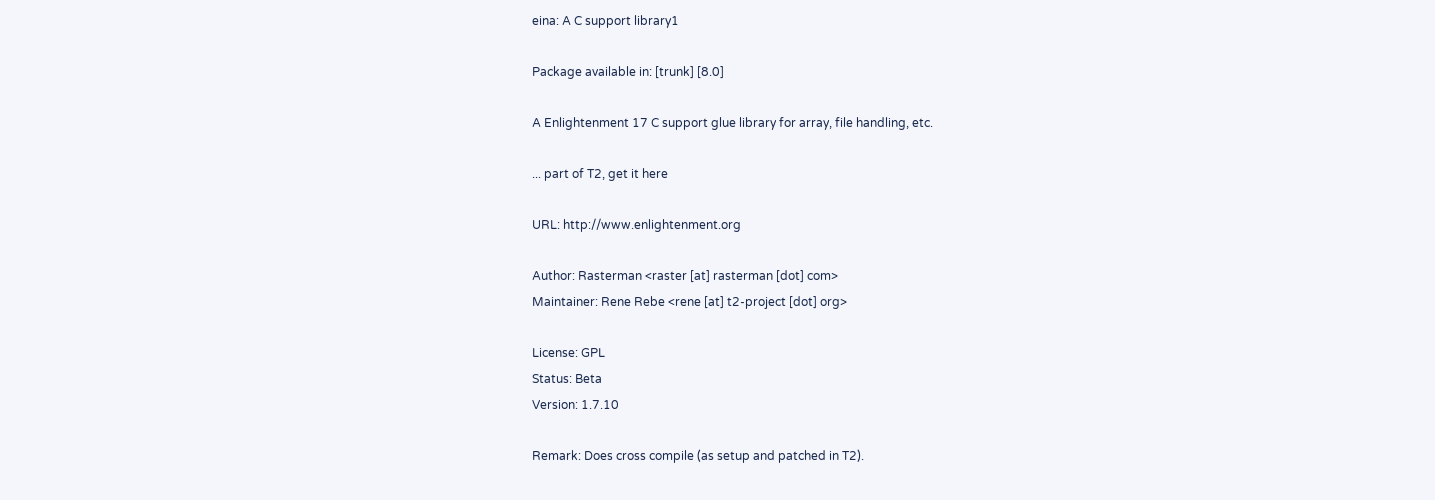eina: A C support library1

Package available in: [trunk] [8.0]

A Enlightenment 17 C support glue library for array, file handling, etc.

... part of T2, get it here

URL: http://www.enlightenment.org

Author: Rasterman <raster [at] rasterman [dot] com>
Maintainer: Rene Rebe <rene [at] t2-project [dot] org>

License: GPL
Status: Beta
Version: 1.7.10

Remark: Does cross compile (as setup and patched in T2).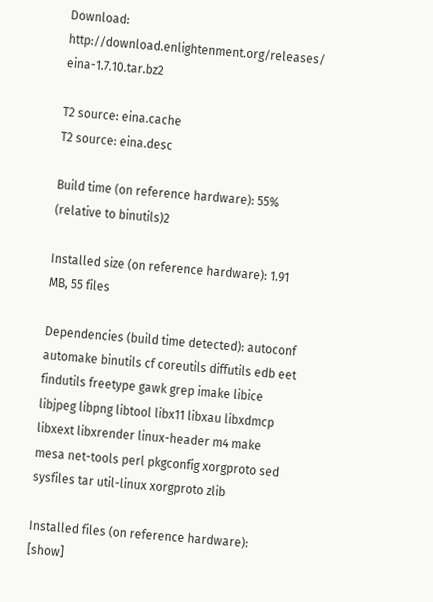Download: http://download.enlightenment.org/releases/ eina-1.7.10.tar.bz2

T2 source: eina.cache
T2 source: eina.desc

Build time (on reference hardware): 55% (relative to binutils)2

Installed size (on reference hardware): 1.91 MB, 55 files

Dependencies (build time detected): autoconf automake binutils cf coreutils diffutils edb eet findutils freetype gawk grep imake libice libjpeg libpng libtool libx11 libxau libxdmcp libxext libxrender linux-header m4 make mesa net-tools perl pkgconfig xorgproto sed sysfiles tar util-linux xorgproto zlib

Installed files (on reference hardware): [show]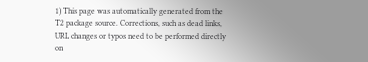1) This page was automatically generated from the T2 package source. Corrections, such as dead links, URL changes or typos need to be performed directly on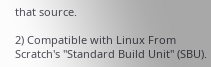that source.

2) Compatible with Linux From Scratch's "Standard Build Unit" (SBU).